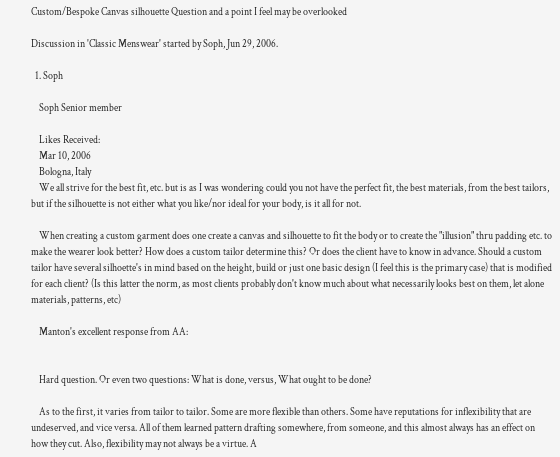Custom/Bespoke Canvas silhouette Question and a point I feel may be overlooked

Discussion in 'Classic Menswear' started by Soph, Jun 29, 2006.

  1. Soph

    Soph Senior member

    Likes Received:
    Mar 10, 2006
    Bologna, Italy
    We all strive for the best fit, etc. but is as I was wondering could you not have the perfect fit, the best materials, from the best tailors, but if the silhouette is not either what you like/nor ideal for your body, is it all for not.

    When creating a custom garment does one create a canvas and silhouette to fit the body or to create the "illusion" thru padding etc. to make the wearer look better? How does a custom tailor determine this? Or does the client have to know in advance. Should a custom tailor have several silhoette's in mind based on the height, build or just one basic design (I feel this is the primary case) that is modified for each client? (Is this latter the norm, as most clients probably don't know much about what necessarily looks best on them, let alone materials, patterns, etc)

    Manton's excellent response from AA:


    Hard question. Or even two questions: What is done, versus, What ought to be done?

    As to the first, it varies from tailor to tailor. Some are more flexible than others. Some have reputations for inflexibility that are undeserved, and vice versa. All of them learned pattern drafting somewhere, from someone, and this almost always has an effect on how they cut. Also, flexibility may not always be a virtue. A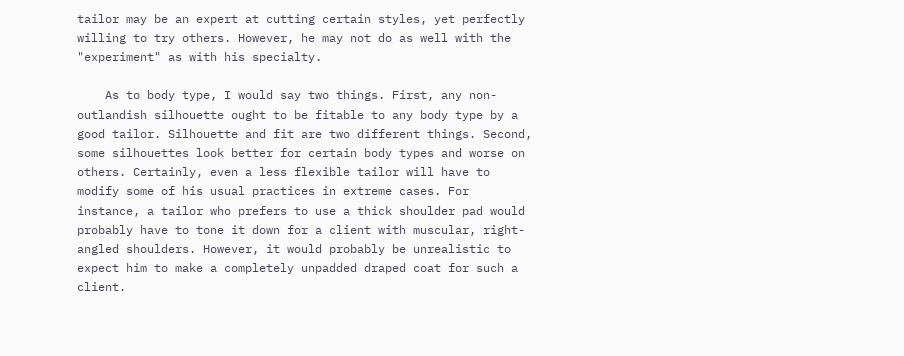tailor may be an expert at cutting certain styles, yet perfectly willing to try others. However, he may not do as well with the "experiment" as with his specialty.

    As to body type, I would say two things. First, any non-outlandish silhouette ought to be fitable to any body type by a good tailor. Silhouette and fit are two different things. Second, some silhouettes look better for certain body types and worse on others. Certainly, even a less flexible tailor will have to modify some of his usual practices in extreme cases. For instance, a tailor who prefers to use a thick shoulder pad would probably have to tone it down for a client with muscular, right-angled shoulders. However, it would probably be unrealistic to expect him to make a completely unpadded draped coat for such a client.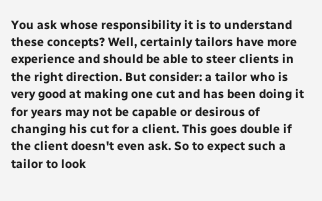You ask whose responsibility it is to understand these concepts? Well, certainly tailors have more experience and should be able to steer clients in the right direction. But consider: a tailor who is very good at making one cut and has been doing it for years may not be capable or desirous of changing his cut for a client. This goes double if the client doesn't even ask. So to expect such a tailor to look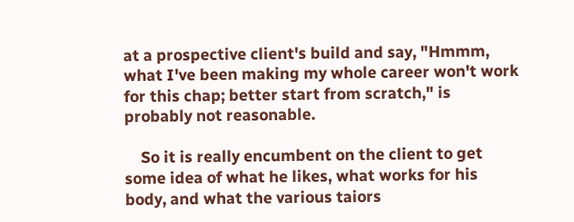at a prospective client's build and say, "Hmmm, what I've been making my whole career won't work for this chap; better start from scratch," is probably not reasonable.

    So it is really encumbent on the client to get some idea of what he likes, what works for his body, and what the various taiors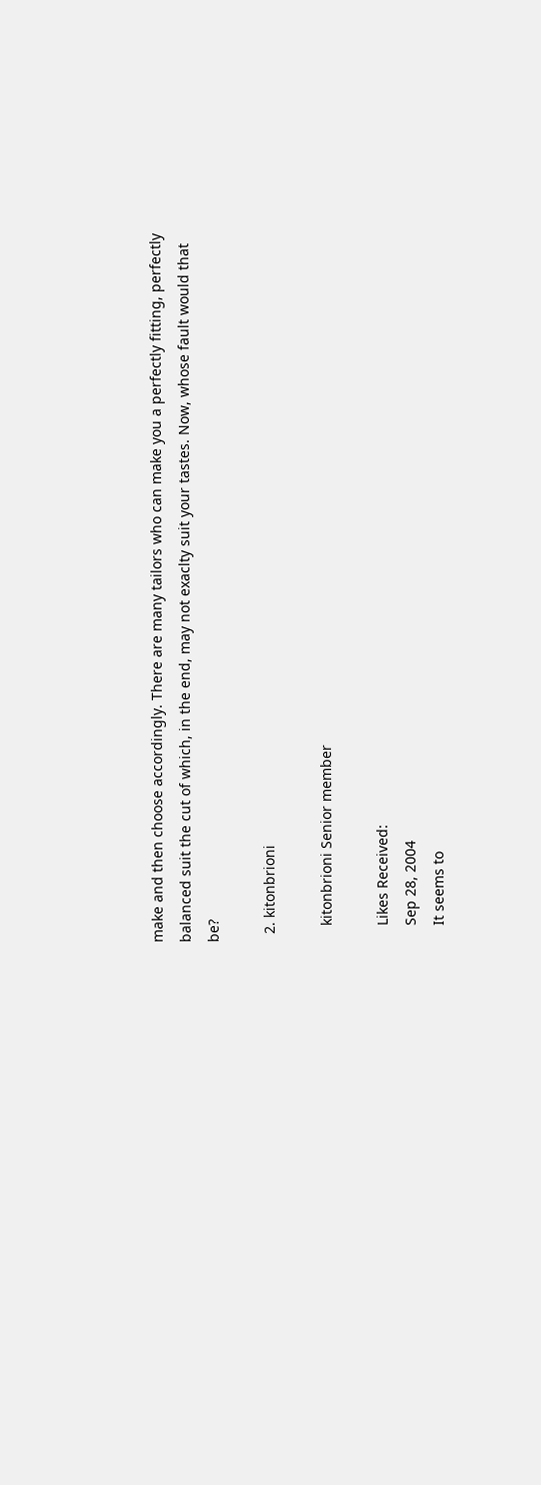make and then choose accordingly. There are many tailors who can make you a perfectly fitting, perfectly balanced suit the cut of which, in the end, may not exaclty suit your tastes. Now, whose fault would that be?

  2. kitonbrioni

    kitonbrioni Senior member

    Likes Received:
    Sep 28, 2004
    It seems to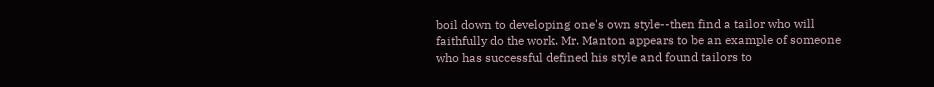boil down to developing one's own style--then find a tailor who will faithfully do the work. Mr. Manton appears to be an example of someone who has successful defined his style and found tailors to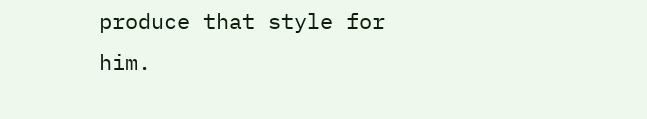produce that style for him.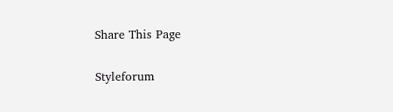Share This Page

Styleforum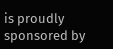is proudly sponsored by